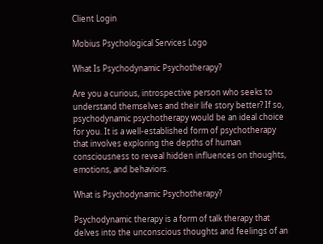Client Login

Mobius Psychological Services Logo

What Is Psychodynamic Psychotherapy?

Are you a curious, introspective person who seeks to understand themselves and their life story better? If so, psychodynamic psychotherapy would be an ideal choice for you. It is a well-established form of psychotherapy that involves exploring the depths of human consciousness to reveal hidden influences on thoughts, emotions, and behaviors.

What is Psychodynamic Psychotherapy?

Psychodynamic therapy is a form of talk therapy that delves into the unconscious thoughts and feelings of an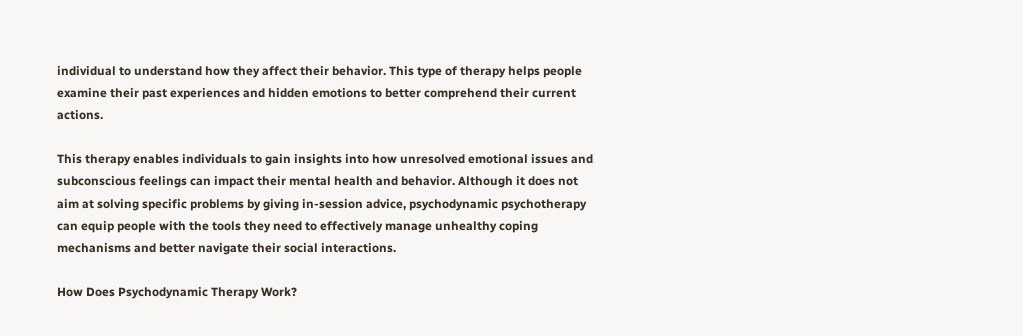individual to understand how they affect their behavior. This type of therapy helps people examine their past experiences and hidden emotions to better comprehend their current actions.

This therapy enables individuals to gain insights into how unresolved emotional issues and subconscious feelings can impact their mental health and behavior. Although it does not aim at solving specific problems by giving in-session advice, psychodynamic psychotherapy can equip people with the tools they need to effectively manage unhealthy coping mechanisms and better navigate their social interactions.

How Does Psychodynamic Therapy Work?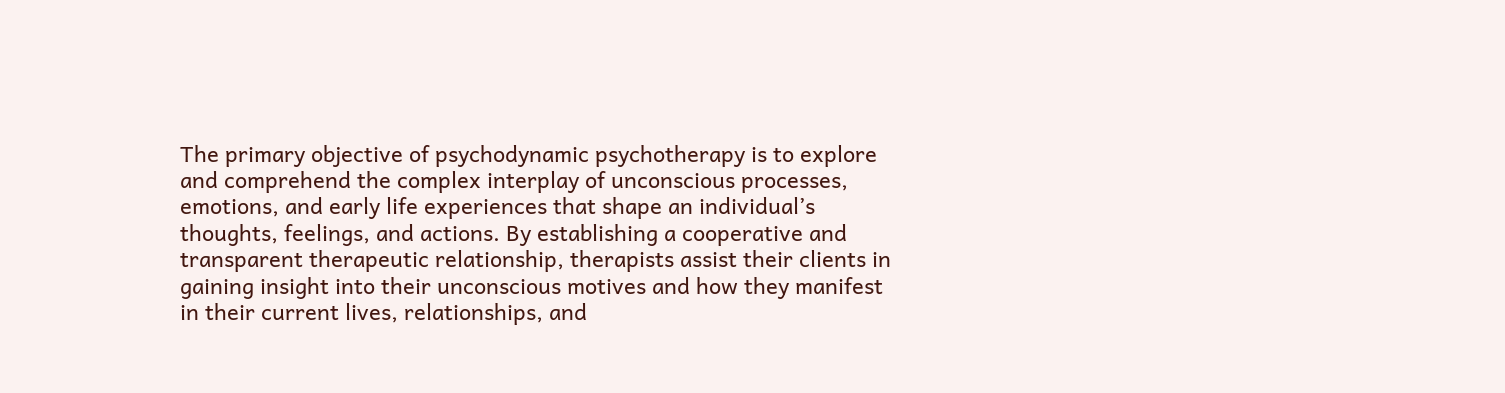The primary objective of psychodynamic psychotherapy is to explore and comprehend the complex interplay of unconscious processes, emotions, and early life experiences that shape an individual’s thoughts, feelings, and actions. By establishing a cooperative and transparent therapeutic relationship, therapists assist their clients in gaining insight into their unconscious motives and how they manifest in their current lives, relationships, and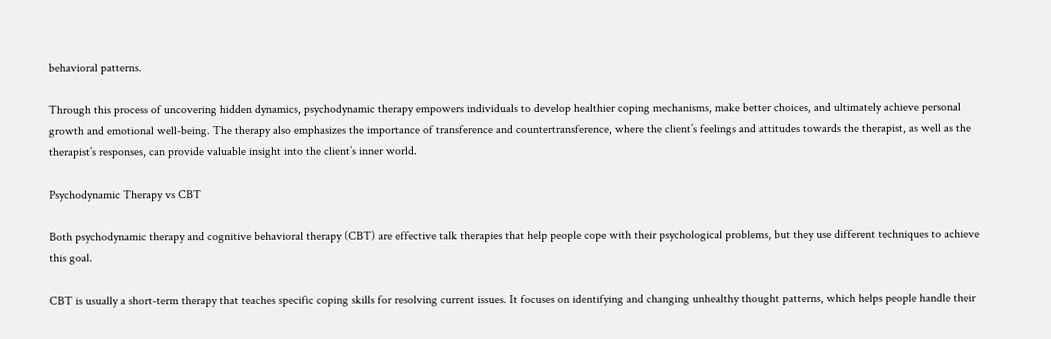behavioral patterns.

Through this process of uncovering hidden dynamics, psychodynamic therapy empowers individuals to develop healthier coping mechanisms, make better choices, and ultimately achieve personal growth and emotional well-being. The therapy also emphasizes the importance of transference and countertransference, where the client’s feelings and attitudes towards the therapist, as well as the therapist’s responses, can provide valuable insight into the client’s inner world.

Psychodynamic Therapy vs CBT

Both psychodynamic therapy and cognitive behavioral therapy (CBT) are effective talk therapies that help people cope with their psychological problems, but they use different techniques to achieve this goal.

CBT is usually a short-term therapy that teaches specific coping skills for resolving current issues. It focuses on identifying and changing unhealthy thought patterns, which helps people handle their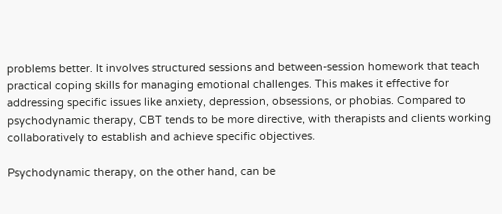problems better. It involves structured sessions and between-session homework that teach practical coping skills for managing emotional challenges. This makes it effective for addressing specific issues like anxiety, depression, obsessions, or phobias. Compared to psychodynamic therapy, CBT tends to be more directive, with therapists and clients working collaboratively to establish and achieve specific objectives.

Psychodynamic therapy, on the other hand, can be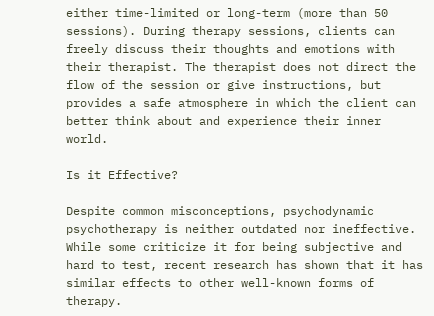either time-limited or long-term (more than 50 sessions). During therapy sessions, clients can freely discuss their thoughts and emotions with their therapist. The therapist does not direct the flow of the session or give instructions, but provides a safe atmosphere in which the client can better think about and experience their inner world.

Is it Effective?

Despite common misconceptions, psychodynamic psychotherapy is neither outdated nor ineffective. While some criticize it for being subjective and hard to test, recent research has shown that it has similar effects to other well-known forms of therapy.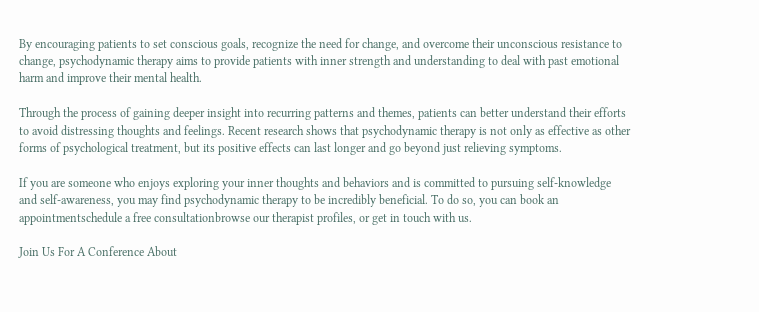By encouraging patients to set conscious goals, recognize the need for change, and overcome their unconscious resistance to change, psychodynamic therapy aims to provide patients with inner strength and understanding to deal with past emotional harm and improve their mental health.

Through the process of gaining deeper insight into recurring patterns and themes, patients can better understand their efforts to avoid distressing thoughts and feelings. Recent research shows that psychodynamic therapy is not only as effective as other forms of psychological treatment, but its positive effects can last longer and go beyond just relieving symptoms.

If you are someone who enjoys exploring your inner thoughts and behaviors and is committed to pursuing self-knowledge and self-awareness, you may find psychodynamic therapy to be incredibly beneficial. To do so, you can book an appointmentschedule a free consultationbrowse our therapist profiles, or get in touch with us.

Join Us For A Conference About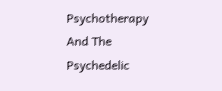Psychotherapy And The Psychedelic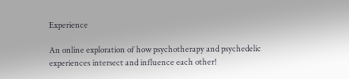Experience

An online exploration of how psychotherapy and psychedelic experiences intersect and influence each other!